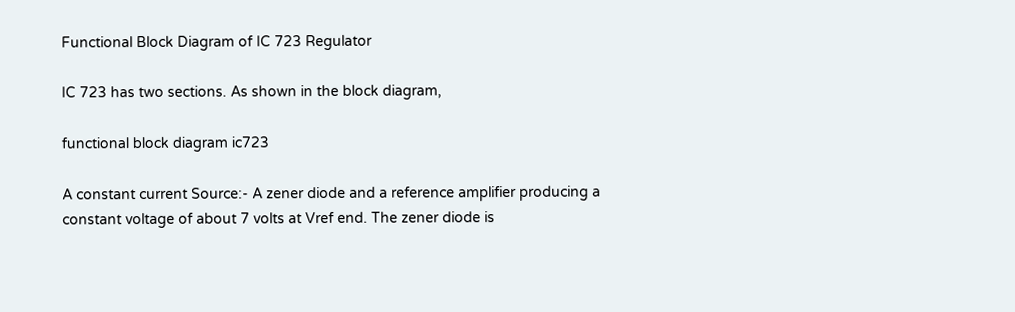Functional Block Diagram of IC 723 Regulator

IC 723 has two sections. As shown in the block diagram,

functional block diagram ic723

A constant current Source:- A zener diode and a reference amplifier producing a constant voltage of about 7 volts at Vref end. The zener diode is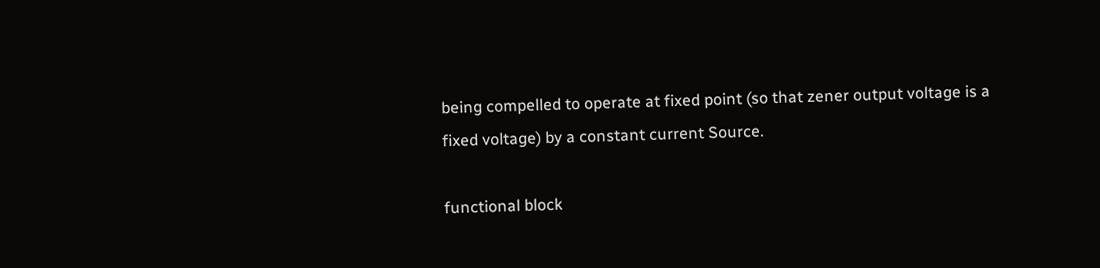being compelled to operate at fixed point (so that zener output voltage is a fixed voltage) by a constant current Source.

functional block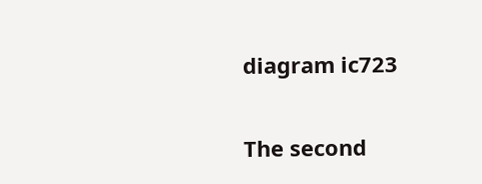diagram ic723

The second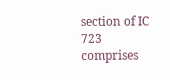section of IC 723 comprises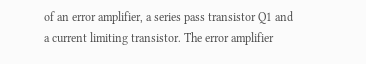of an error amplifier, a series pass transistor Q1 and a current limiting transistor. The error amplifier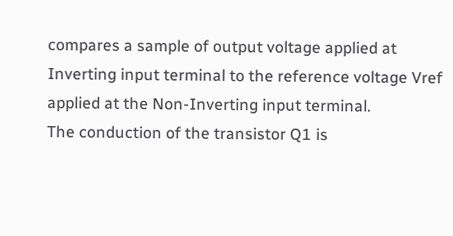compares a sample of output voltage applied at Inverting input terminal to the reference voltage Vref applied at the Non-Inverting input terminal.
The conduction of the transistor Q1 is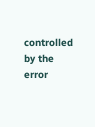controlled by the error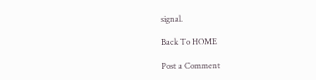signal.

Back To HOME

Post a Comment